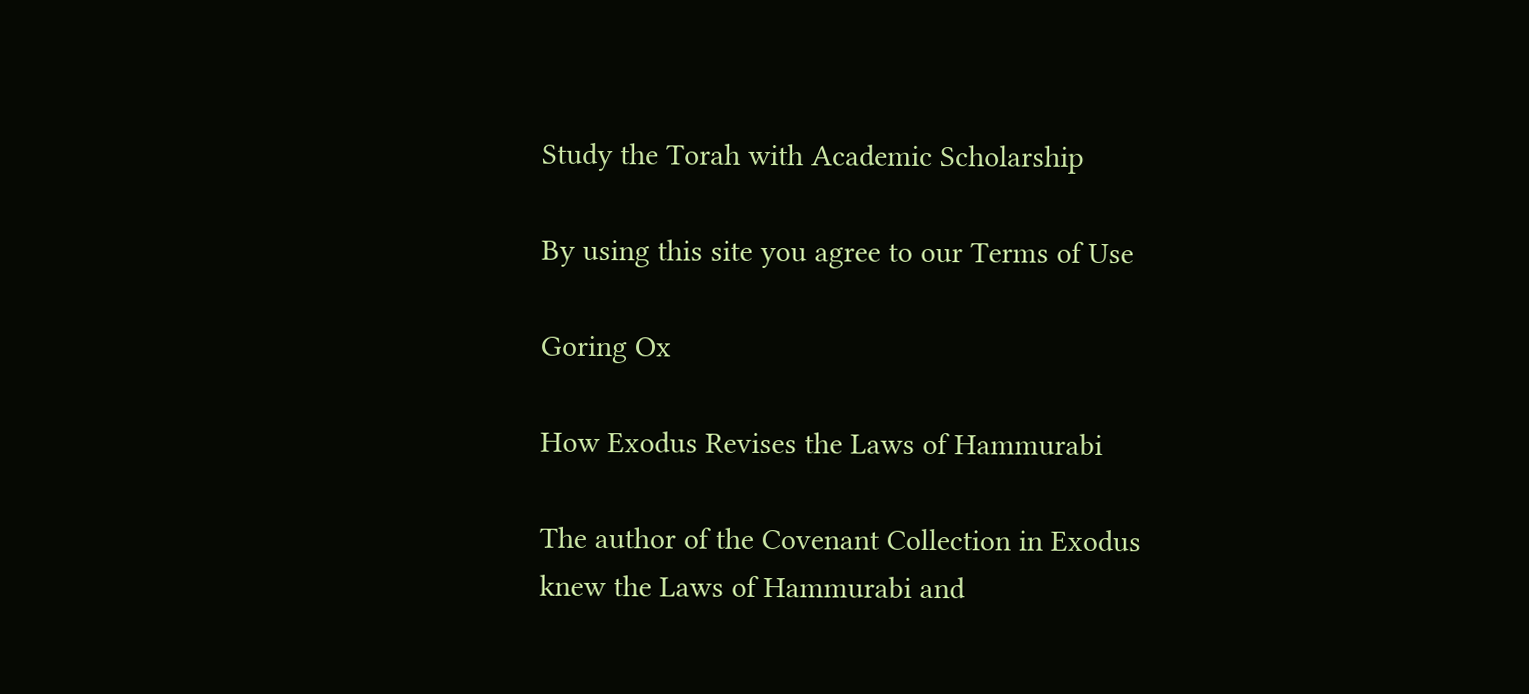Study the Torah with Academic Scholarship

By using this site you agree to our Terms of Use

Goring Ox

How Exodus Revises the Laws of Hammurabi

The author of the Covenant Collection in Exodus knew the Laws of Hammurabi and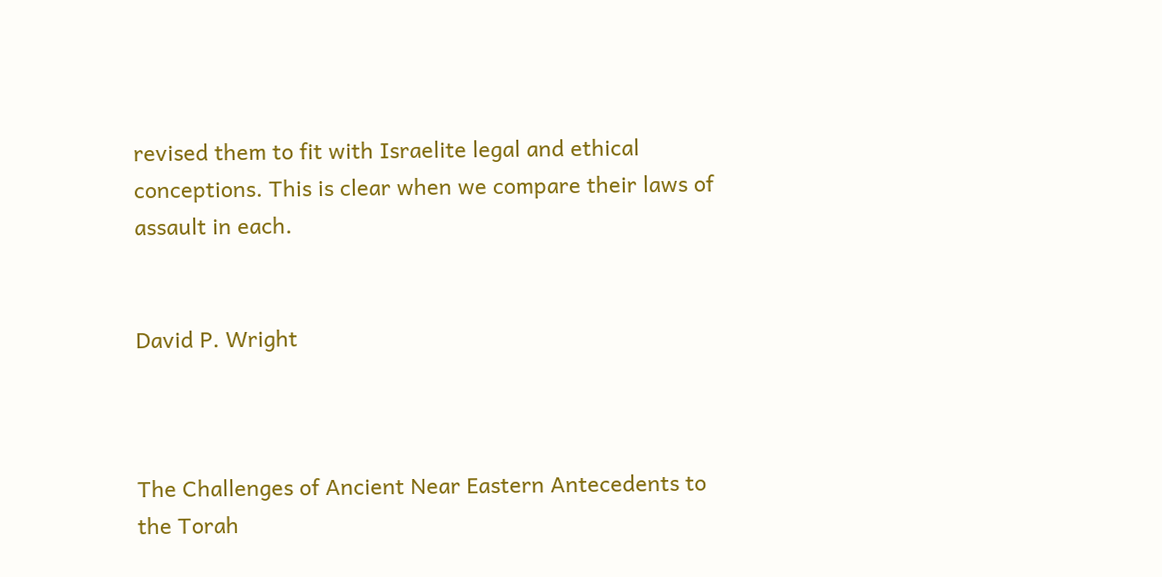revised them to fit with Israelite legal and ethical conceptions. This is clear when we compare their laws of assault in each.


David P. Wright



The Challenges of Ancient Near Eastern Antecedents to the Torah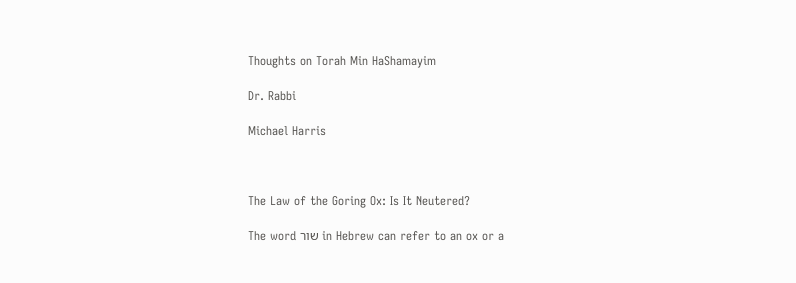Thoughts on Torah Min HaShamayim

Dr. Rabbi

Michael Harris



The Law of the Goring Ox: Is It Neutered?

The word שור in Hebrew can refer to an ox or a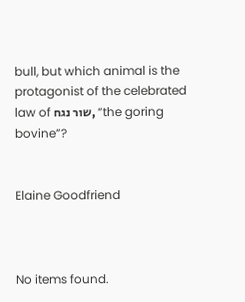bull, but which animal is the protagonist of the celebrated law of שור נגח, “the goring bovine”?


Elaine Goodfriend



No items found.